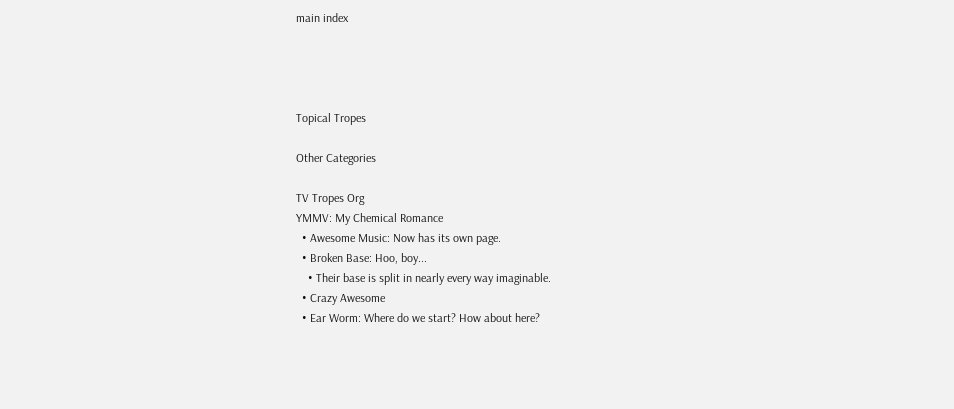main index




Topical Tropes

Other Categories

TV Tropes Org
YMMV: My Chemical Romance
  • Awesome Music: Now has its own page.
  • Broken Base: Hoo, boy...
    • Their base is split in nearly every way imaginable.
  • Crazy Awesome
  • Ear Worm: Where do we start? How about here?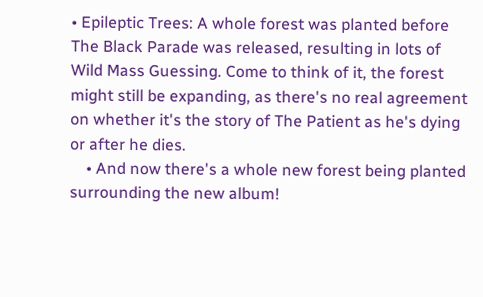• Epileptic Trees: A whole forest was planted before The Black Parade was released, resulting in lots of Wild Mass Guessing. Come to think of it, the forest might still be expanding, as there's no real agreement on whether it's the story of The Patient as he's dying or after he dies.
    • And now there's a whole new forest being planted surrounding the new album!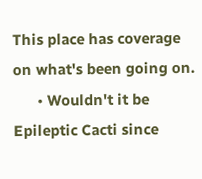This place has coverage on what's been going on.
      • Wouldn't it be Epileptic Cacti since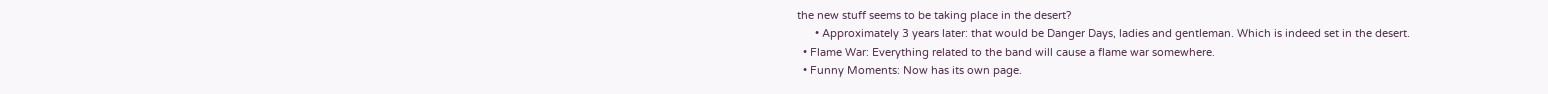the new stuff seems to be taking place in the desert?
      • Approximately 3 years later: that would be Danger Days, ladies and gentleman. Which is indeed set in the desert.
  • Flame War: Everything related to the band will cause a flame war somewhere.
  • Funny Moments: Now has its own page.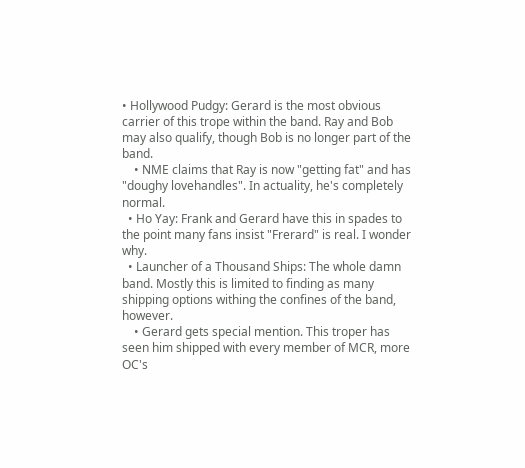• Hollywood Pudgy: Gerard is the most obvious carrier of this trope within the band. Ray and Bob may also qualify, though Bob is no longer part of the band.
    • NME claims that Ray is now "getting fat" and has "doughy lovehandles". In actuality, he's completely normal.
  • Ho Yay: Frank and Gerard have this in spades to the point many fans insist "Frerard" is real. I wonder why.
  • Launcher of a Thousand Ships: The whole damn band. Mostly this is limited to finding as many shipping options withing the confines of the band, however.
    • Gerard gets special mention. This troper has seen him shipped with every member of MCR, more OC's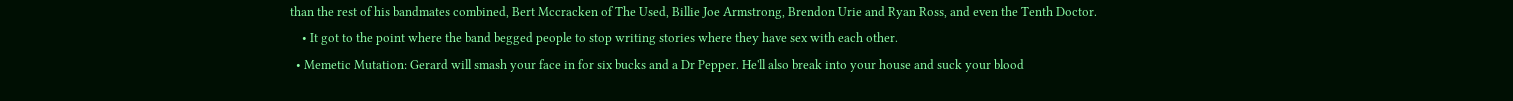than the rest of his bandmates combined, Bert Mccracken of The Used, Billie Joe Armstrong, Brendon Urie and Ryan Ross, and even the Tenth Doctor.
    • It got to the point where the band begged people to stop writing stories where they have sex with each other.
  • Memetic Mutation: Gerard will smash your face in for six bucks and a Dr Pepper. He'll also break into your house and suck your blood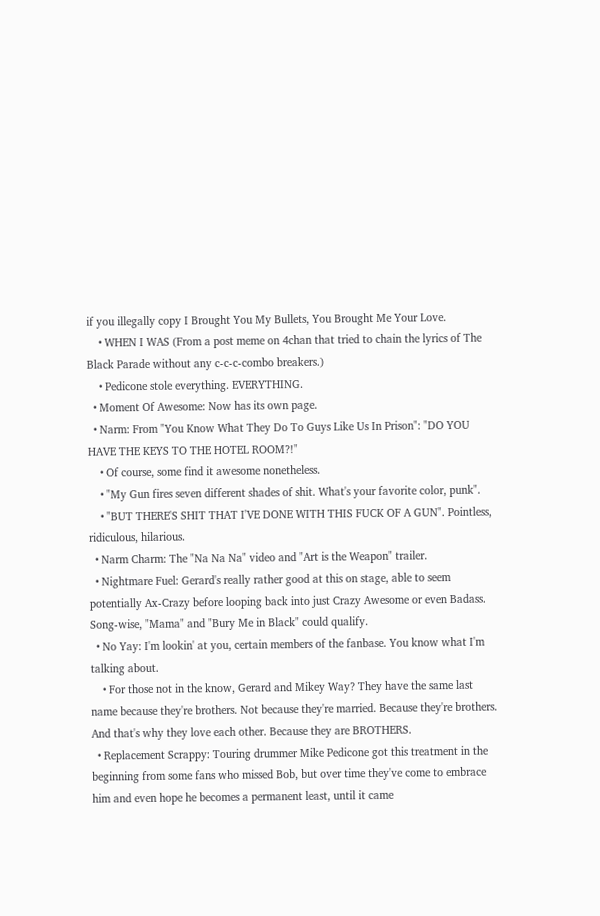if you illegally copy I Brought You My Bullets, You Brought Me Your Love.
    • WHEN I WAS (From a post meme on 4chan that tried to chain the lyrics of The Black Parade without any c-c-c-combo breakers.)
    • Pedicone stole everything. EVERYTHING.
  • Moment Of Awesome: Now has its own page.
  • Narm: From "You Know What They Do To Guys Like Us In Prison": "DO YOU HAVE THE KEYS TO THE HOTEL ROOM?!"
    • Of course, some find it awesome nonetheless.
    • "My Gun fires seven different shades of shit. What's your favorite color, punk".
    • "BUT THERE'S SHIT THAT I'VE DONE WITH THIS FUCK OF A GUN". Pointless, ridiculous, hilarious.
  • Narm Charm: The "Na Na Na" video and "Art is the Weapon" trailer.
  • Nightmare Fuel: Gerard's really rather good at this on stage, able to seem potentially Ax-Crazy before looping back into just Crazy Awesome or even Badass. Song-wise, "Mama" and "Bury Me in Black" could qualify.
  • No Yay: I'm lookin' at you, certain members of the fanbase. You know what I'm talking about.
    • For those not in the know, Gerard and Mikey Way? They have the same last name because they're brothers. Not because they're married. Because they're brothers. And that's why they love each other. Because they are BROTHERS.
  • Replacement Scrappy: Touring drummer Mike Pedicone got this treatment in the beginning from some fans who missed Bob, but over time they've come to embrace him and even hope he becomes a permanent least, until it came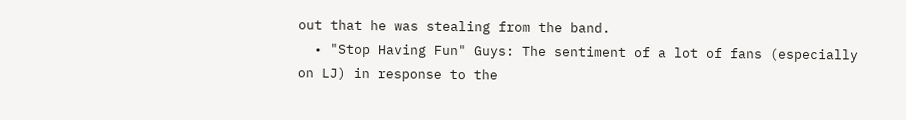out that he was stealing from the band.
  • "Stop Having Fun" Guys: The sentiment of a lot of fans (especially on LJ) in response to the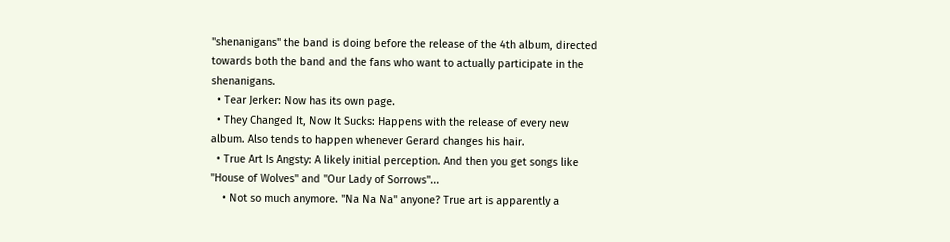"shenanigans" the band is doing before the release of the 4th album, directed towards both the band and the fans who want to actually participate in the shenanigans.
  • Tear Jerker: Now has its own page.
  • They Changed It, Now It Sucks: Happens with the release of every new album. Also tends to happen whenever Gerard changes his hair.
  • True Art Is Angsty: A likely initial perception. And then you get songs like "House of Wolves" and "Our Lady of Sorrows"...
    • Not so much anymore. "Na Na Na" anyone? True art is apparently a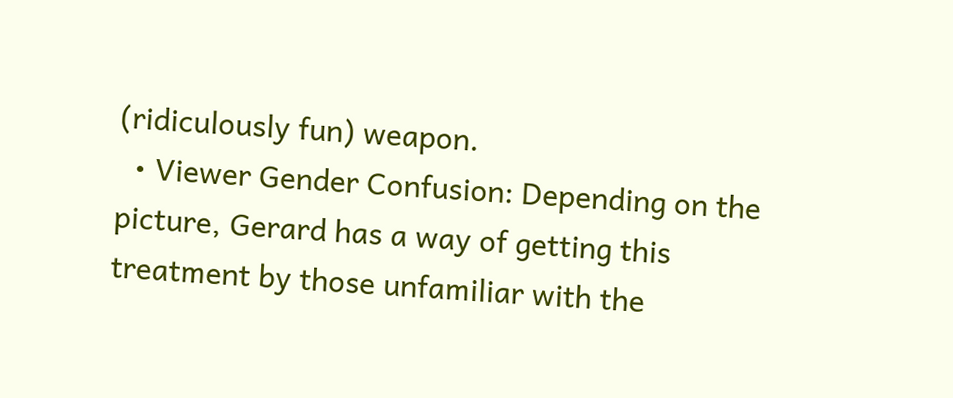(ridiculously fun) weapon.
  • Viewer Gender Confusion: Depending on the picture, Gerard has a way of getting this treatment by those unfamiliar with the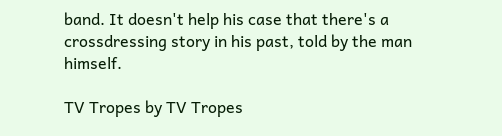band. It doesn't help his case that there's a crossdressing story in his past, told by the man himself.

TV Tropes by TV Tropes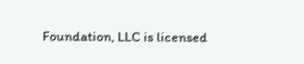Foundation, LLC is licensed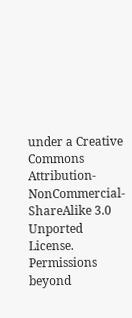under a Creative Commons Attribution-NonCommercial-ShareAlike 3.0 Unported License.
Permissions beyond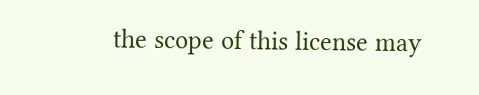the scope of this license may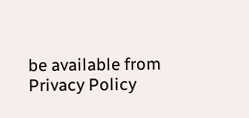be available from
Privacy Policy